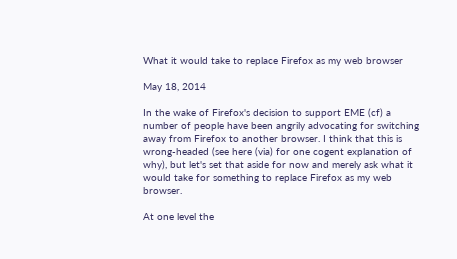What it would take to replace Firefox as my web browser

May 18, 2014

In the wake of Firefox's decision to support EME (cf) a number of people have been angrily advocating for switching away from Firefox to another browser. I think that this is wrong-headed (see here (via) for one cogent explanation of why), but let's set that aside for now and merely ask what it would take for something to replace Firefox as my web browser.

At one level the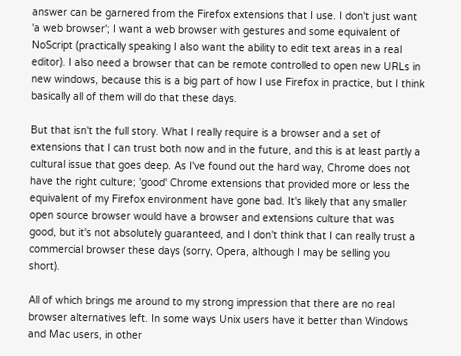answer can be garnered from the Firefox extensions that I use. I don't just want 'a web browser'; I want a web browser with gestures and some equivalent of NoScript (practically speaking I also want the ability to edit text areas in a real editor). I also need a browser that can be remote controlled to open new URLs in new windows, because this is a big part of how I use Firefox in practice, but I think basically all of them will do that these days.

But that isn't the full story. What I really require is a browser and a set of extensions that I can trust both now and in the future, and this is at least partly a cultural issue that goes deep. As I've found out the hard way, Chrome does not have the right culture; 'good' Chrome extensions that provided more or less the equivalent of my Firefox environment have gone bad. It's likely that any smaller open source browser would have a browser and extensions culture that was good, but it's not absolutely guaranteed, and I don't think that I can really trust a commercial browser these days (sorry, Opera, although I may be selling you short).

All of which brings me around to my strong impression that there are no real browser alternatives left. In some ways Unix users have it better than Windows and Mac users, in other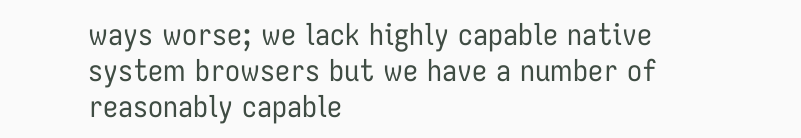ways worse; we lack highly capable native system browsers but we have a number of reasonably capable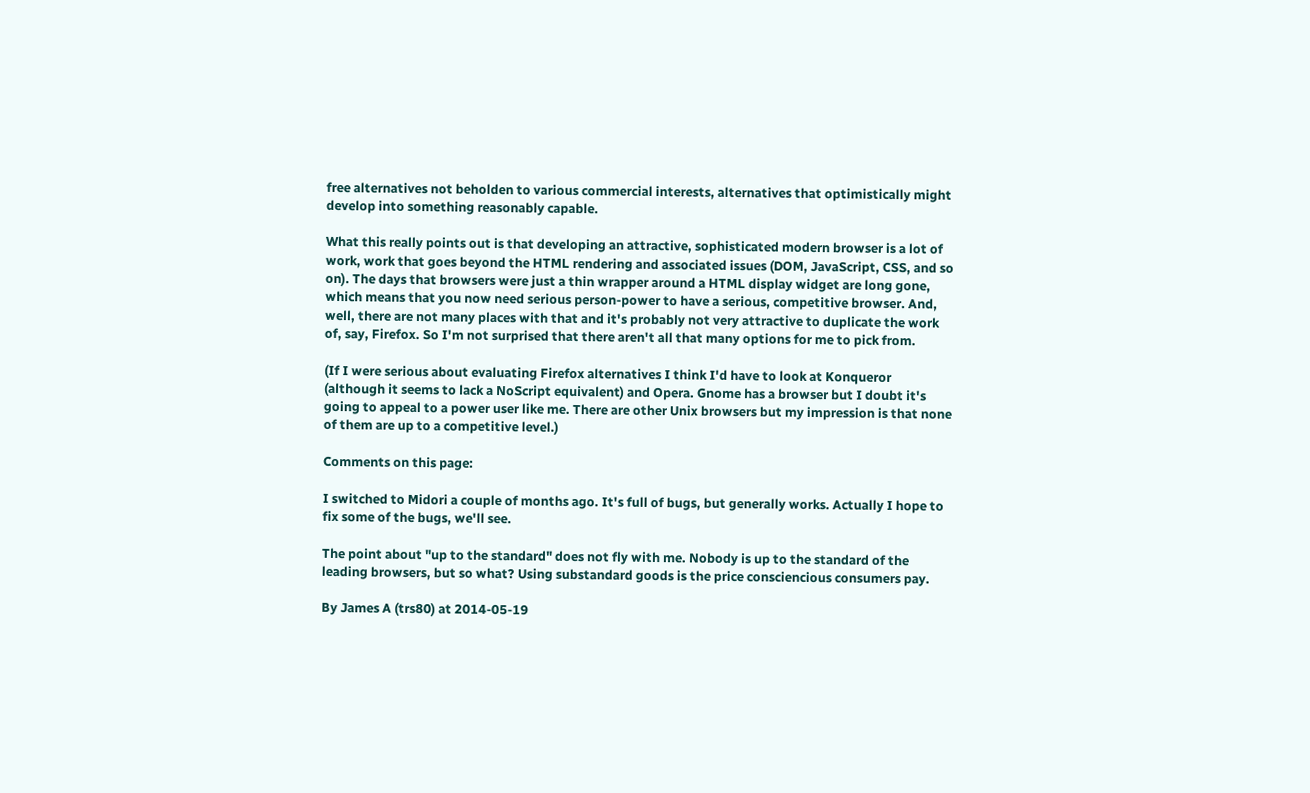free alternatives not beholden to various commercial interests, alternatives that optimistically might develop into something reasonably capable.

What this really points out is that developing an attractive, sophisticated modern browser is a lot of work, work that goes beyond the HTML rendering and associated issues (DOM, JavaScript, CSS, and so on). The days that browsers were just a thin wrapper around a HTML display widget are long gone, which means that you now need serious person-power to have a serious, competitive browser. And, well, there are not many places with that and it's probably not very attractive to duplicate the work of, say, Firefox. So I'm not surprised that there aren't all that many options for me to pick from.

(If I were serious about evaluating Firefox alternatives I think I'd have to look at Konqueror (although it seems to lack a NoScript equivalent) and Opera. Gnome has a browser but I doubt it's going to appeal to a power user like me. There are other Unix browsers but my impression is that none of them are up to a competitive level.)

Comments on this page:

I switched to Midori a couple of months ago. It's full of bugs, but generally works. Actually I hope to fix some of the bugs, we'll see.

The point about "up to the standard" does not fly with me. Nobody is up to the standard of the leading browsers, but so what? Using substandard goods is the price consciencious consumers pay.

By James A (trs80) at 2014-05-19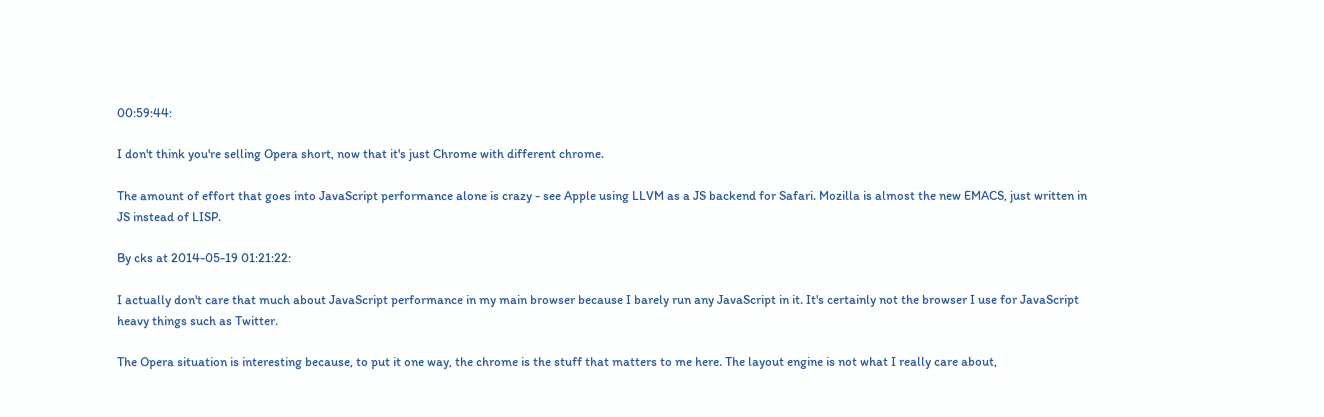00:59:44:

I don't think you're selling Opera short, now that it's just Chrome with different chrome.

The amount of effort that goes into JavaScript performance alone is crazy - see Apple using LLVM as a JS backend for Safari. Mozilla is almost the new EMACS, just written in JS instead of LISP.

By cks at 2014-05-19 01:21:22:

I actually don't care that much about JavaScript performance in my main browser because I barely run any JavaScript in it. It's certainly not the browser I use for JavaScript heavy things such as Twitter.

The Opera situation is interesting because, to put it one way, the chrome is the stuff that matters to me here. The layout engine is not what I really care about,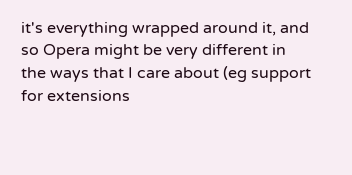it's everything wrapped around it, and so Opera might be very different in the ways that I care about (eg support for extensions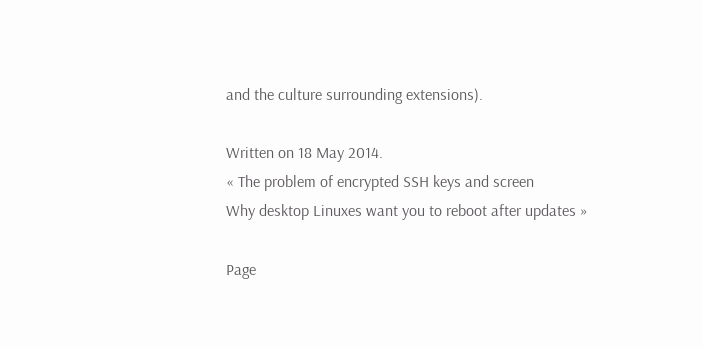and the culture surrounding extensions).

Written on 18 May 2014.
« The problem of encrypted SSH keys and screen
Why desktop Linuxes want you to reboot after updates »

Page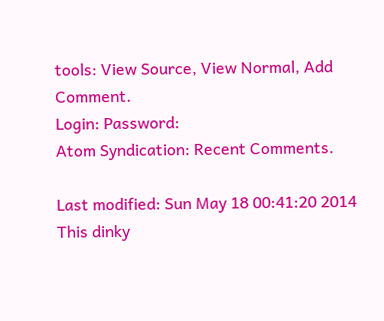tools: View Source, View Normal, Add Comment.
Login: Password:
Atom Syndication: Recent Comments.

Last modified: Sun May 18 00:41:20 2014
This dinky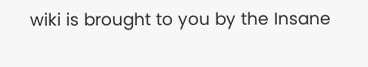wiki is brought to you by the Insane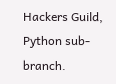Hackers Guild, Python sub-branch.